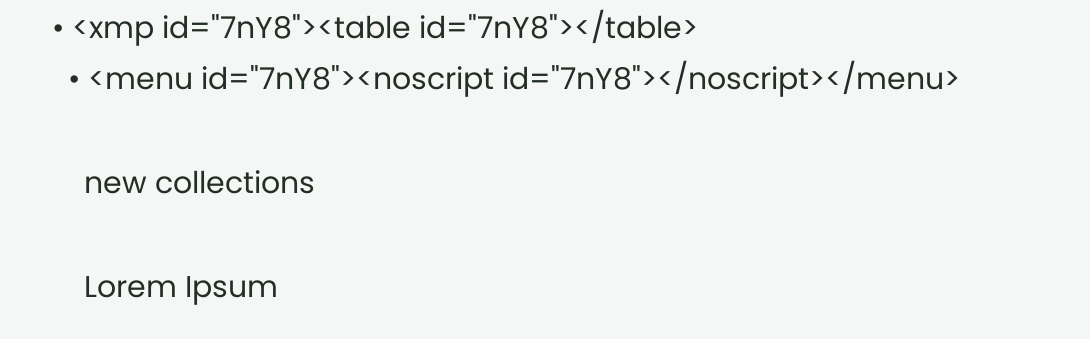• <xmp id="7nY8"><table id="7nY8"></table>
  • <menu id="7nY8"><noscript id="7nY8"></noscript></menu>

    new collections

    Lorem Ipsum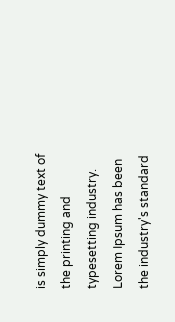is simply dummy text of the printing and typesetting industry. Lorem Ipsum has been the industry's standard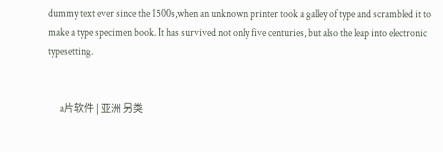dummy text ever since the 1500s,when an unknown printer took a galley of type and scrambled it to make a type specimen book. It has survived not only five centuries, but also the leap into electronic typesetting.


      a片软件 | 亚洲 另类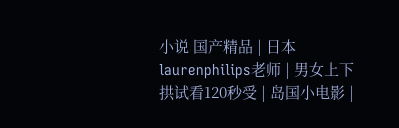小说 国产精品 | 日本laurenphilips老师 | 男女上下拱试看120秒受 | 岛国小电影 |